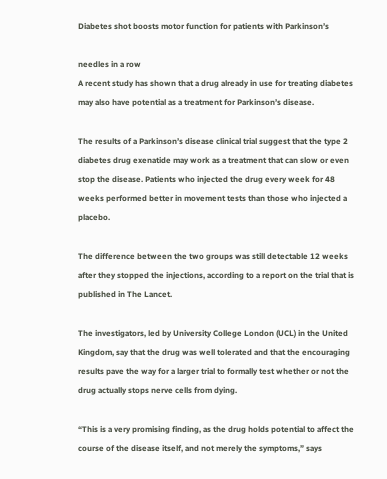Diabetes shot boosts motor function for patients with Parkinson’s

needles in a row
A recent study has shown that a drug already in use for treating diabetes may also have potential as a treatment for Parkinson’s disease.

The results of a Parkinson’s disease clinical trial suggest that the type 2 diabetes drug exenatide may work as a treatment that can slow or even stop the disease. Patients who injected the drug every week for 48 weeks performed better in movement tests than those who injected a placebo.

The difference between the two groups was still detectable 12 weeks after they stopped the injections, according to a report on the trial that is published in The Lancet.

The investigators, led by University College London (UCL) in the United Kingdom, say that the drug was well tolerated and that the encouraging results pave the way for a larger trial to formally test whether or not the drug actually stops nerve cells from dying.

“This is a very promising finding, as the drug holds potential to affect the course of the disease itself, and not merely the symptoms,” says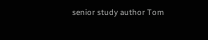senior study author Tom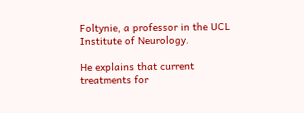Foltynie, a professor in the UCL Institute of Neurology.

He explains that current treatments for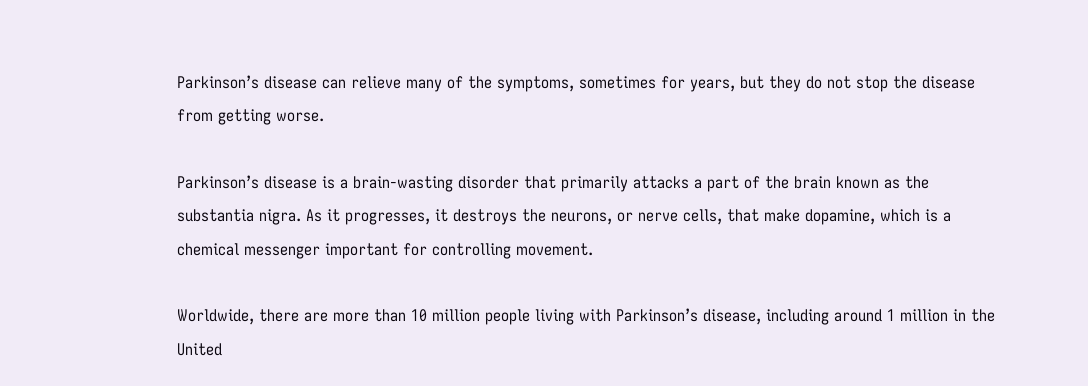Parkinson’s disease can relieve many of the symptoms, sometimes for years, but they do not stop the disease from getting worse.

Parkinson’s disease is a brain-wasting disorder that primarily attacks a part of the brain known as the substantia nigra. As it progresses, it destroys the neurons, or nerve cells, that make dopamine, which is a chemical messenger important for controlling movement.

Worldwide, there are more than 10 million people living with Parkinson’s disease, including around 1 million in the United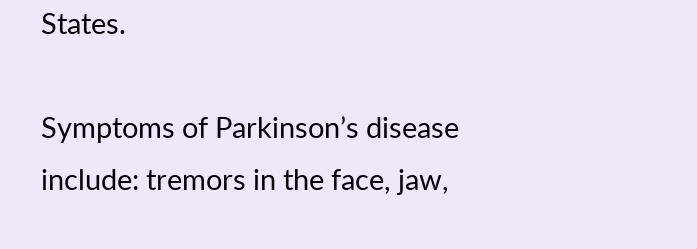States.

Symptoms of Parkinson’s disease include: tremors in the face, jaw,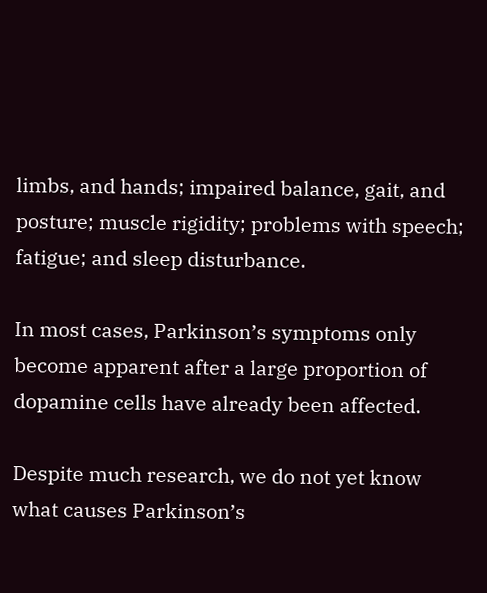limbs, and hands; impaired balance, gait, and posture; muscle rigidity; problems with speech; fatigue; and sleep disturbance.

In most cases, Parkinson’s symptoms only become apparent after a large proportion of dopamine cells have already been affected.

Despite much research, we do not yet know what causes Parkinson’s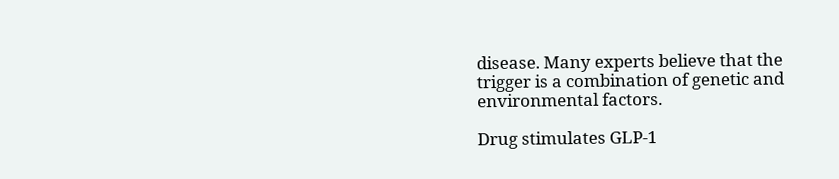disease. Many experts believe that the trigger is a combination of genetic and environmental factors.

Drug stimulates GLP-1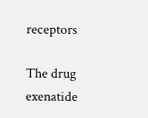receptors

The drug exenatide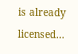is already licensed…